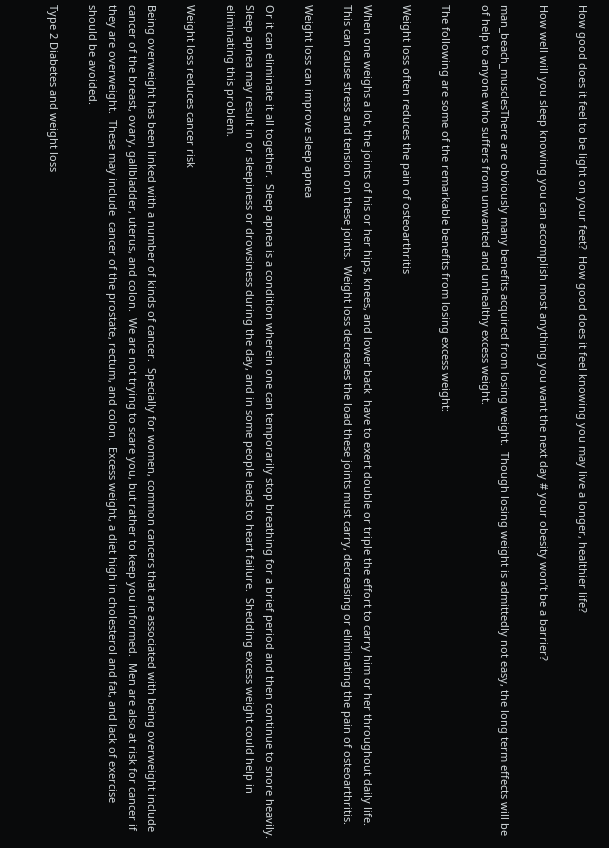How good does it feel to be light on your feet?  How good does it feel knowing you may live a longer, healthier life?

How well will you sleep knowing you can accomplish most anything you want the next day # your obesity won’t be a barrier?

man_beach_musclesThere are obviously many benefits acquired from losing weight.  Though losing weight is admittedly not easy, the long term effects will be of help to anyone who suffers from unwanted and unhealthy excess weight.

The following are some of the remarkable benefits from losing excess weight:

Weight loss often reduces the pain of osteoarthritis

When one weighs a lot, the joints of his or her hips, knees, and lower back  have to exert double or triple the effort to carry him or her throughout daily life.  This can cause stress and tension on these joints.  Weight loss decreases the load these joints must carry, decreasing or eliminating the pain of osteoarthritis.

Weight loss can improve sleep apnea

Or it can eliminate it all together.  Sleep apnea is a condition wherein one can temporarily stop breathing for a brief period and then continue to snore heavily.  Sleep apnea may result in or sleepiness or drowsiness during the day, and in some people leads to heart failure.  Shedding excess weight could help in eliminating this problem.

Weight loss reduces cancer risk

Being overweight has been linked with a number of kinds of cancer.  Specially for women, common cancers that are associated with being overweight include cancer of the breast, ovary, gallbladder, uterus, and colon.  We are not trying to scare you, but rather to keep you informed.  Men are also at risk for cancer if they are overweight.  These may include  cancer of the prostate, rectum, and colon.  Excess weight, a diet high in cholesterol and fat, and lack of exercise should be avoided.

Type 2 Diabetes and weight loss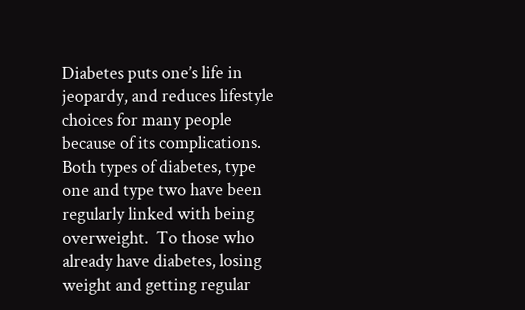Diabetes puts one’s life in jeopardy, and reduces lifestyle choices for many people because of its complications.  Both types of diabetes, type one and type two have been regularly linked with being overweight.  To those who already have diabetes, losing weight and getting regular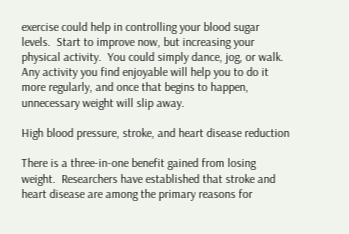exercise could help in controlling your blood sugar levels.  Start to improve now, but increasing your physical activity.  You could simply dance, jog, or walk.  Any activity you find enjoyable will help you to do it more regularly, and once that begins to happen, unnecessary weight will slip away.

High blood pressure, stroke, and heart disease reduction

There is a three-in-one benefit gained from losing weight.  Researchers have established that stroke and heart disease are among the primary reasons for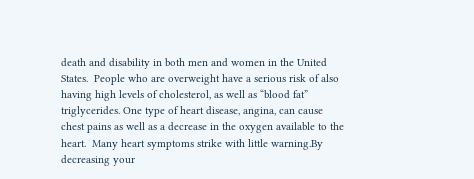death and disability in both men and women in the United States.  People who are overweight have a serious risk of also having high levels of cholesterol, as well as “blood fat” triglycerides. One type of heart disease, angina, can cause chest pains as well as a decrease in the oxygen available to the heart.  Many heart symptoms strike with little warning.By decreasing your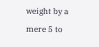weight by a mere 5 to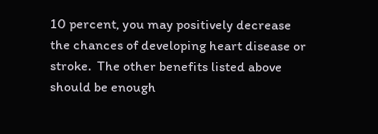10 percent, you may positively decrease the chances of developing heart disease or stroke.  The other benefits listed above should be enough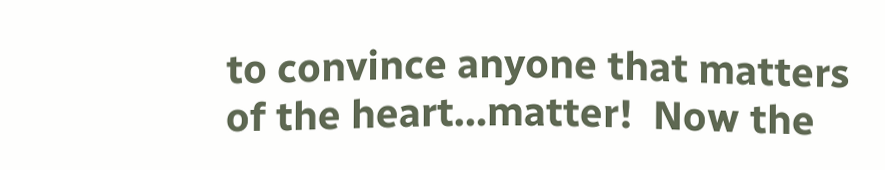to convince anyone that matters of the heart…matter!  Now the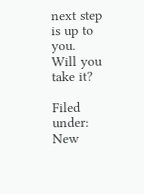next step is up to you.  Will you take it?

Filed under: New